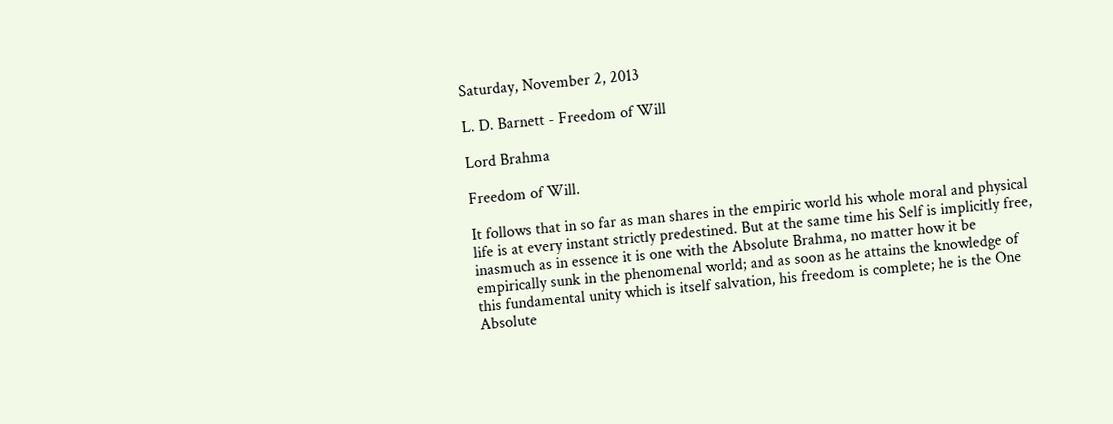Saturday, November 2, 2013

L. D. Barnett - Freedom of Will

Lord Brahma

Freedom of Will.

It follows that in so far as man shares in the empiric world his whole moral and physical life is at every instant strictly predestined. But at the same time his Self is implicitly free, inasmuch as in essence it is one with the Absolute Brahma, no matter how it be empirically sunk in the phenomenal world; and as soon as he attains the knowledge of this fundamental unity which is itself salvation, his freedom is complete; he is the One Absolute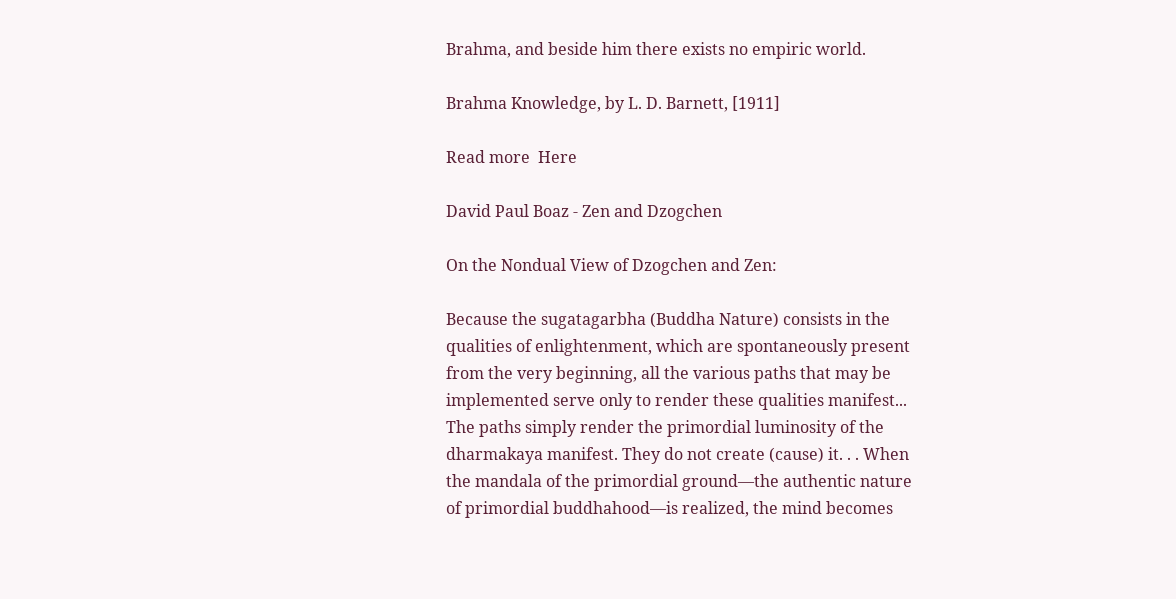Brahma, and beside him there exists no empiric world.

Brahma Knowledge, by L. D. Barnett, [1911]

Read more  Here

David Paul Boaz - Zen and Dzogchen

On the Nondual View of Dzogchen and Zen:

Because the sugatagarbha (Buddha Nature) consists in the
qualities of enlightenment, which are spontaneously present
from the very beginning, all the various paths that may be
implemented serve only to render these qualities manifest...
The paths simply render the primordial luminosity of the
dharmakaya manifest. They do not create (cause) it. . . When
the mandala of the primordial ground—the authentic nature
of primordial buddhahood—is realized, the mind becomes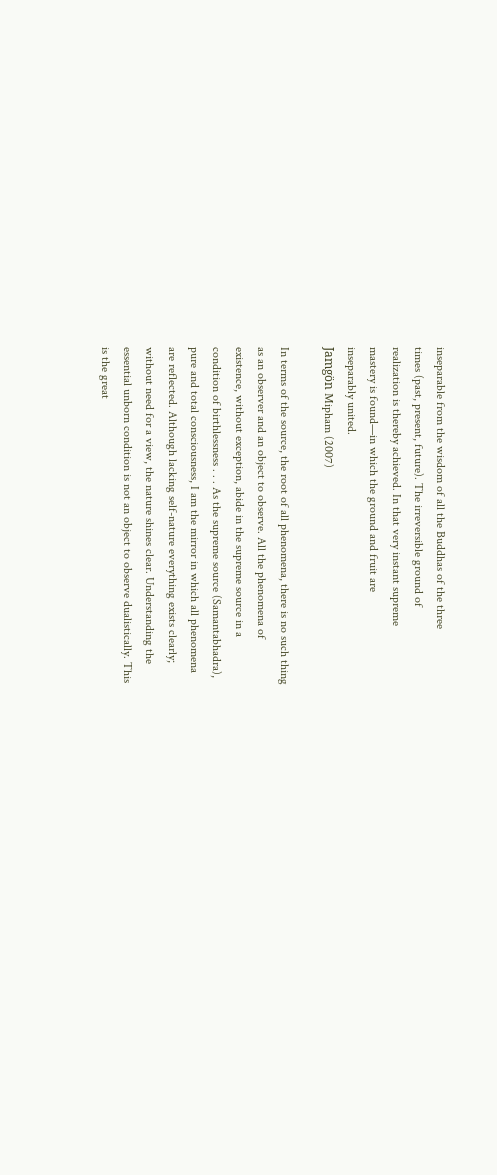inseparable from the wisdom of all the Buddhas of the three
times (past, present, future). The irreversible ground of
realization is thereby achieved. In that very instant supreme
mastery is found—in which the ground and fruit are
inseparably united.
Jamgön Mipham (2007)

In terms of the source, the root of all phenomena, there is no such thing
as an observer and an object to observe. All the phenomena of
existence, without exception, abide in the supreme source in a
condition of birthlessness . . . As the supreme source (Samantabhadra),
pure and total consciousness, I am the mirror in which all phenomena
are reflected. Although lacking self-nature everything exists clearly;
without need for a view, the nature shines clear. Understanding the
essential unborn condition is not an object to observe dualistically. This
is the great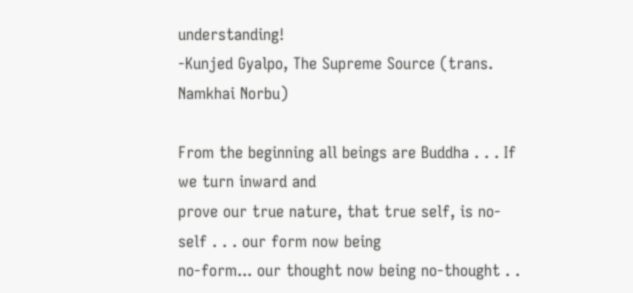understanding!
-Kunjed Gyalpo, The Supreme Source (trans. Namkhai Norbu)

From the beginning all beings are Buddha . . . If we turn inward and
prove our true nature, that true self, is no-self . . . our form now being
no-form... our thought now being no-thought . .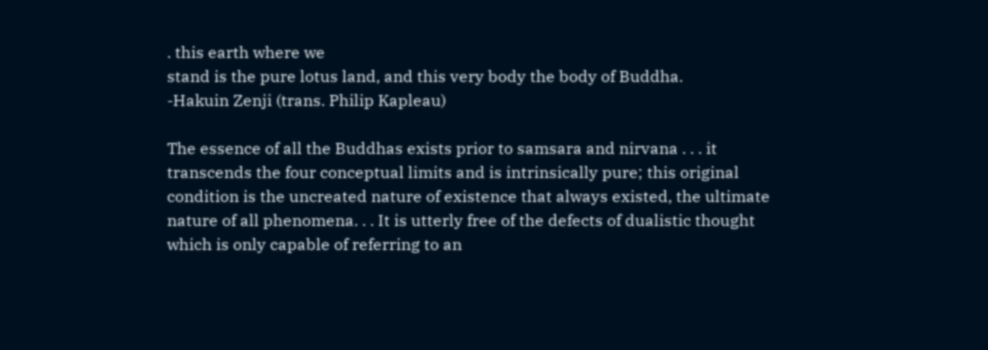. this earth where we
stand is the pure lotus land, and this very body the body of Buddha.
-Hakuin Zenji (trans. Philip Kapleau)

The essence of all the Buddhas exists prior to samsara and nirvana . . . it
transcends the four conceptual limits and is intrinsically pure; this original
condition is the uncreated nature of existence that always existed, the ultimate
nature of all phenomena. . . It is utterly free of the defects of dualistic thought
which is only capable of referring to an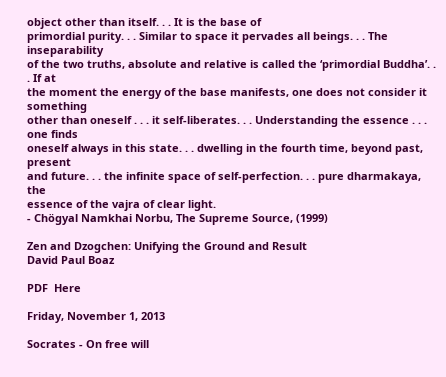object other than itself. . . It is the base of
primordial purity. . . Similar to space it pervades all beings. . . The inseparability
of the two truths, absolute and relative is called the ‘primordial Buddha’. . . If at
the moment the energy of the base manifests, one does not consider it something
other than oneself . . . it self-liberates. . . Understanding the essence . . . one finds
oneself always in this state. . . dwelling in the fourth time, beyond past, present
and future. . . the infinite space of self-perfection. . . pure dharmakaya, the
essence of the vajra of clear light.
- Chögyal Namkhai Norbu, The Supreme Source, (1999)

Zen and Dzogchen: Unifying the Ground and Result
David Paul Boaz

PDF  Here

Friday, November 1, 2013

Socrates - On free will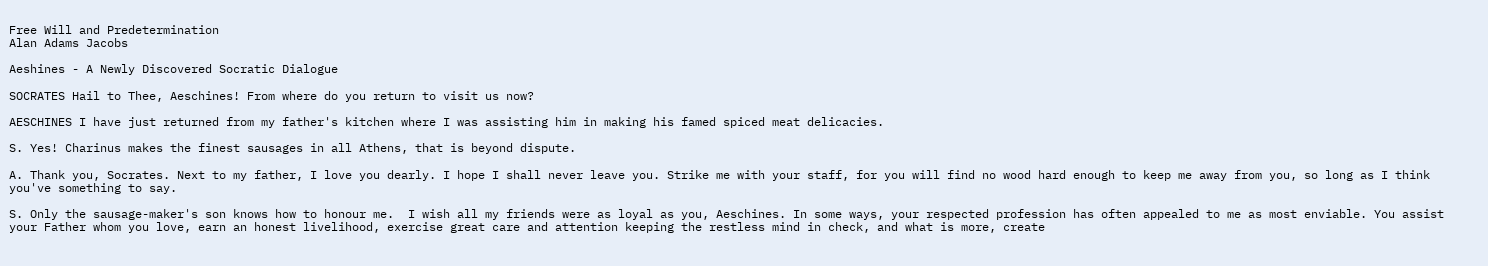Free Will and Predetermination
Alan Adams Jacobs

Aeshines - A Newly Discovered Socratic Dialogue

SOCRATES Hail to Thee, Aeschines! From where do you return to visit us now?

AESCHINES I have just returned from my father's kitchen where I was assisting him in making his famed spiced meat delicacies.

S. Yes! Charinus makes the finest sausages in all Athens, that is beyond dispute.

A. Thank you, Socrates. Next to my father, I love you dearly. I hope I shall never leave you. Strike me with your staff, for you will find no wood hard enough to keep me away from you, so long as I think you've something to say.

S. Only the sausage-maker's son knows how to honour me.  I wish all my friends were as loyal as you, Aeschines. In some ways, your respected profession has often appealed to me as most enviable. You assist your Father whom you love, earn an honest livelihood, exercise great care and attention keeping the restless mind in check, and what is more, create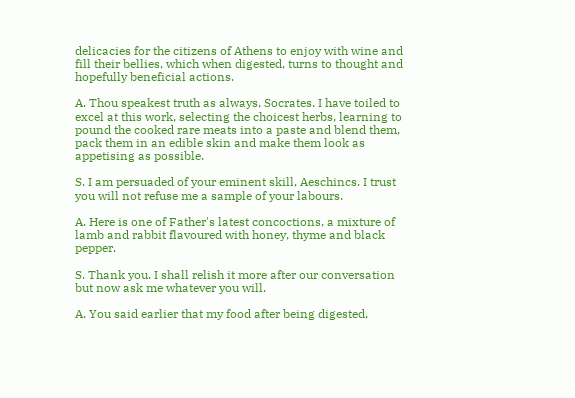delicacies for the citizens of Athens to enjoy with wine and fill their bellies, which when digested, turns to thought and hopefully beneficial actions.

A. Thou speakest truth as always, Socrates. I have toiled to excel at this work, selecting the choicest herbs, learning to pound the cooked rare meats into a paste and blend them, pack them in an edible skin and make them look as appetising as possible.

S. I am persuaded of your eminent skill, Aeschincs. I trust you will not refuse me a sample of your labours.

A. Here is one of Father's latest concoctions, a mixture of lamb and rabbit flavoured with honey, thyme and black pepper.

S. Thank you. I shall relish it more after our conversation but now ask me whatever you will.

A. You said earlier that my food after being digested,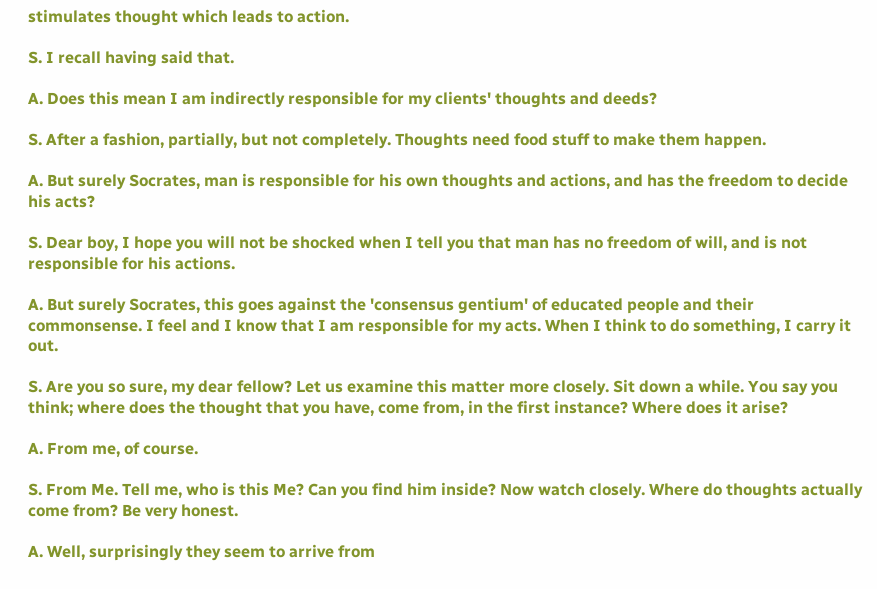stimulates thought which leads to action.

S. I recall having said that.

A. Does this mean I am indirectly responsible for my clients' thoughts and deeds?

S. After a fashion, partially, but not completely. Thoughts need food stuff to make them happen.

A. But surely Socrates, man is responsible for his own thoughts and actions, and has the freedom to decide his acts?

S. Dear boy, I hope you will not be shocked when I tell you that man has no freedom of will, and is not responsible for his actions.

A. But surely Socrates, this goes against the 'consensus gentium' of educated people and their commonsense. I feel and I know that I am responsible for my acts. When I think to do something, I carry it out.

S. Are you so sure, my dear fellow? Let us examine this matter more closely. Sit down a while. You say you think; where does the thought that you have, come from, in the first instance? Where does it arise?

A. From me, of course.

S. From Me. Tell me, who is this Me? Can you find him inside? Now watch closely. Where do thoughts actually come from? Be very honest.

A. Well, surprisingly they seem to arrive from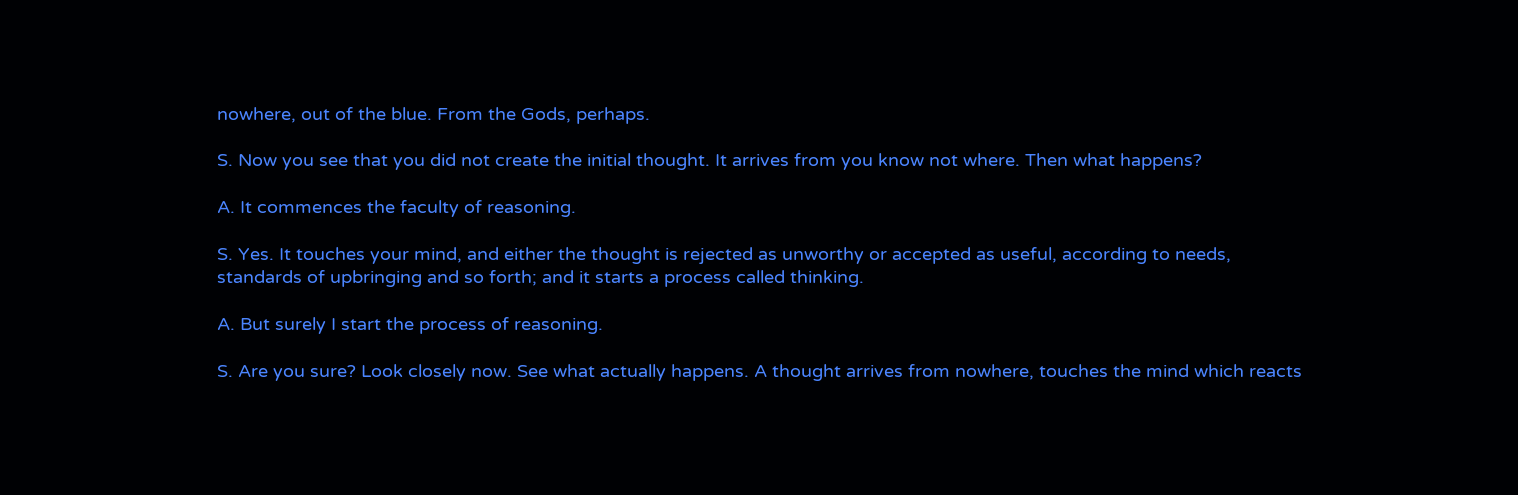nowhere, out of the blue. From the Gods, perhaps.

S. Now you see that you did not create the initial thought. It arrives from you know not where. Then what happens?

A. It commences the faculty of reasoning.

S. Yes. It touches your mind, and either the thought is rejected as unworthy or accepted as useful, according to needs, standards of upbringing and so forth; and it starts a process called thinking.

A. But surely I start the process of reasoning.

S. Are you sure? Look closely now. See what actually happens. A thought arrives from nowhere, touches the mind which reacts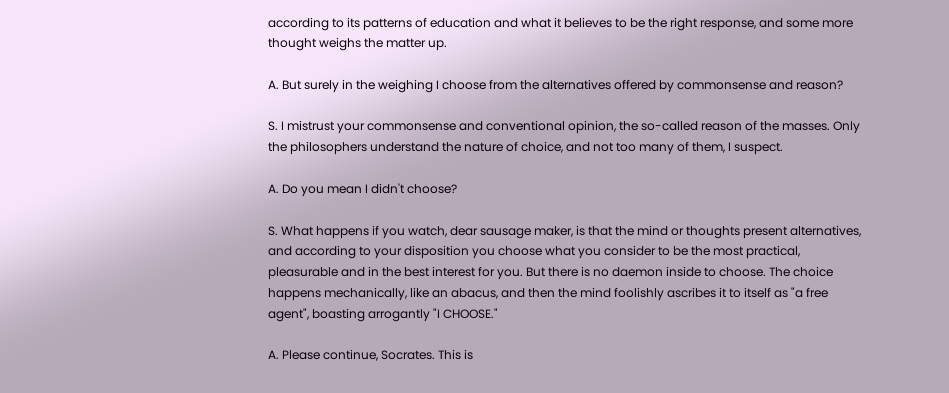according to its patterns of education and what it believes to be the right response, and some more thought weighs the matter up.

A. But surely in the weighing I choose from the alternatives offered by commonsense and reason?

S. I mistrust your commonsense and conventional opinion, the so-called reason of the masses. Only the philosophers understand the nature of choice, and not too many of them, I suspect.

A. Do you mean I didn't choose?

S. What happens if you watch, dear sausage maker, is that the mind or thoughts present alternatives, and according to your disposition you choose what you consider to be the most practical, pleasurable and in the best interest for you. But there is no daemon inside to choose. The choice happens mechanically, like an abacus, and then the mind foolishly ascribes it to itself as "a free agent", boasting arrogantly "I CHOOSE."

A. Please continue, Socrates. This is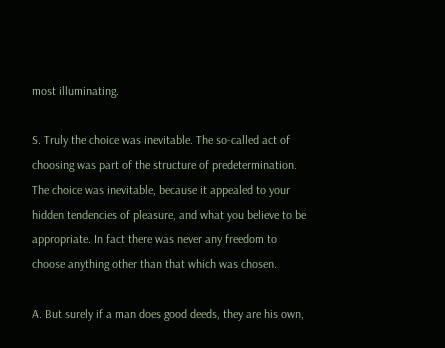most illuminating.

S. Truly the choice was inevitable. The so-called act of choosing was part of the structure of predetermination. The choice was inevitable, because it appealed to your hidden tendencies of pleasure, and what you believe to be appropriate. In fact there was never any freedom to choose anything other than that which was chosen.

A. But surely if a man does good deeds, they are his own,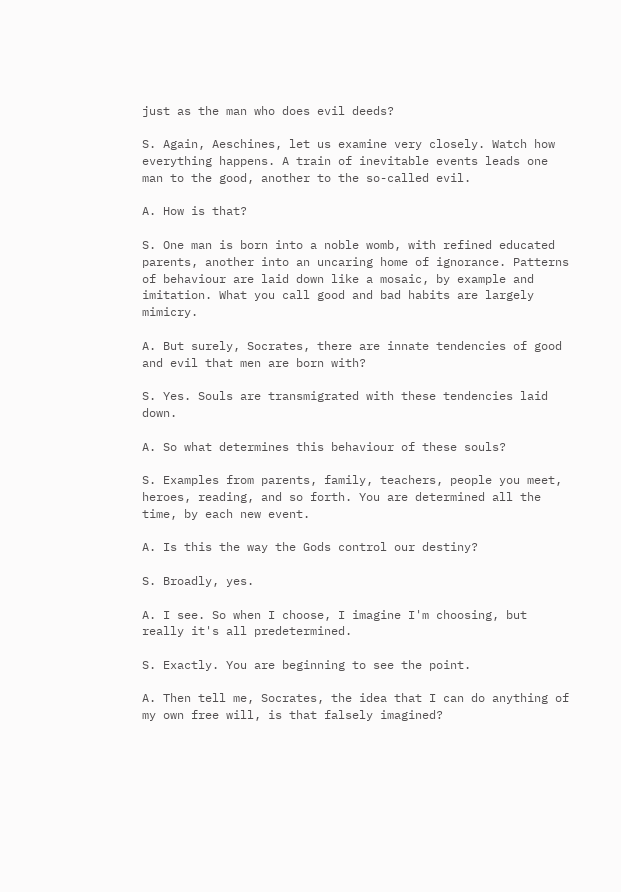just as the man who does evil deeds?

S. Again, Aeschines, let us examine very closely. Watch how everything happens. A train of inevitable events leads one man to the good, another to the so-called evil.

A. How is that?

S. One man is born into a noble womb, with refined educated parents, another into an uncaring home of ignorance. Patterns of behaviour are laid down like a mosaic, by example and imitation. What you call good and bad habits are largely mimicry.

A. But surely, Socrates, there are innate tendencies of good and evil that men are born with?

S. Yes. Souls are transmigrated with these tendencies laid down.

A. So what determines this behaviour of these souls?

S. Examples from parents, family, teachers, people you meet, heroes, reading, and so forth. You are determined all the time, by each new event.

A. Is this the way the Gods control our destiny?

S. Broadly, yes.

A. I see. So when I choose, I imagine I'm choosing, but really it's all predetermined.

S. Exactly. You are beginning to see the point.

A. Then tell me, Socrates, the idea that I can do anything of my own free will, is that falsely imagined?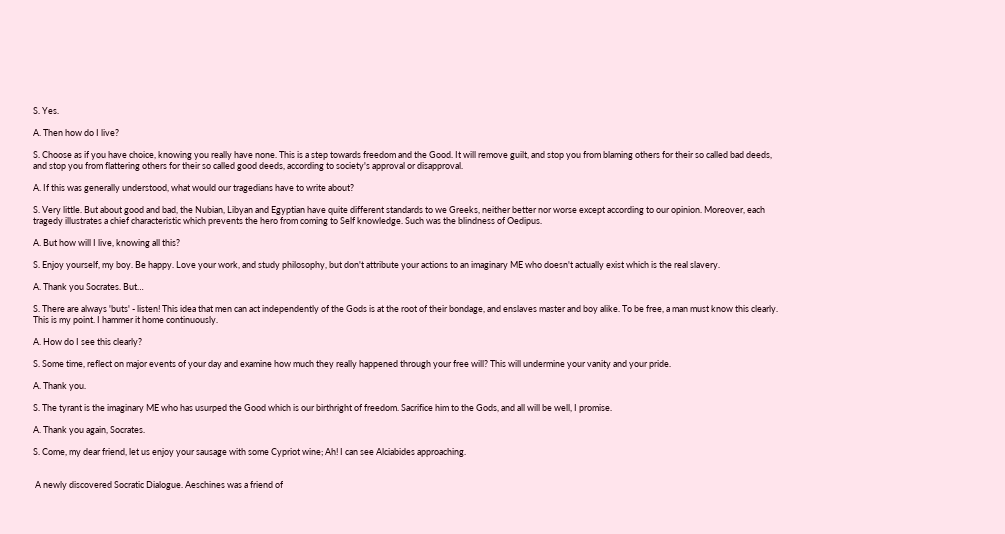S. Yes.

A. Then how do I live?

S. Choose as if you have choice, knowing you really have none. This is a step towards freedom and the Good. It will remove guilt, and stop you from blaming others for their so called bad deeds, and stop you from flattering others for their so called good deeds, according to society's approval or disapproval.

A. If this was generally understood, what would our tragedians have to write about?

S. Very little. But about good and bad, the Nubian, Libyan and Egyptian have quite different standards to we Greeks, neither better nor worse except according to our opinion. Moreover, each tragedy illustrates a chief characteristic which prevents the hero from coming to Self knowledge. Such was the blindness of Oedipus.

A. But how will I live, knowing all this?

S. Enjoy yourself, my boy. Be happy. Love your work, and study philosophy, but don't attribute your actions to an imaginary ME who doesn't actually exist which is the real slavery.

A. Thank you Socrates. But…

S. There are always 'buts' - listen! This idea that men can act independently of the Gods is at the root of their bondage, and enslaves master and boy alike. To be free, a man must know this clearly. This is my point. I hammer it home continuously.

A. How do I see this clearly?

S. Some time, reflect on major events of your day and examine how much they really happened through your free will? This will undermine your vanity and your pride.

A. Thank you.

S. The tyrant is the imaginary ME who has usurped the Good which is our birthright of freedom. Sacrifice him to the Gods, and all will be well, I promise.

A. Thank you again, Socrates.

S. Come, my dear friend, let us enjoy your sausage with some Cypriot wine; Ah! I can see Alciabides approaching.


 A newly discovered Socratic Dialogue. Aeschines was a friend of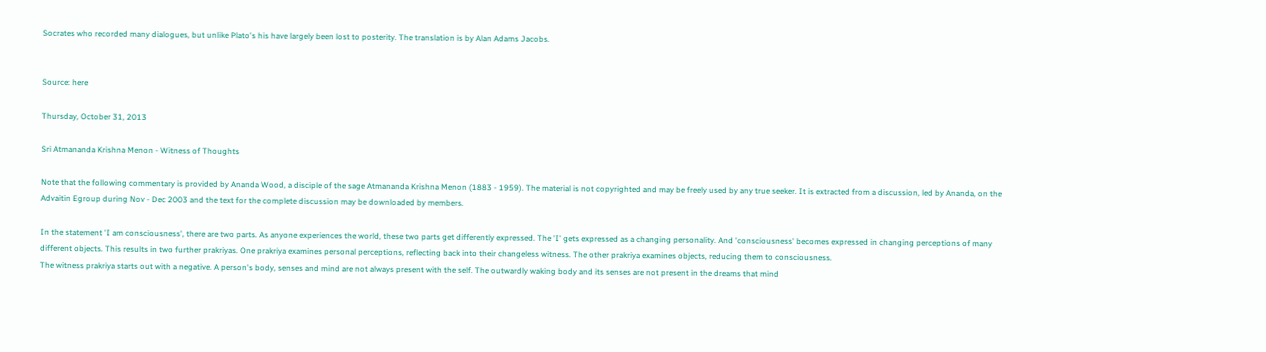Socrates who recorded many dialogues, but unlike Plato's his have largely been lost to posterity. The translation is by Alan Adams Jacobs.


Source: here

Thursday, October 31, 2013

Sri Atmananda Krishna Menon - Witness of Thoughts

Note that the following commentary is provided by Ananda Wood, a disciple of the sage Atmananda Krishna Menon (1883 - 1959). The material is not copyrighted and may be freely used by any true seeker. It is extracted from a discussion, led by Ananda, on the Advaitin Egroup during Nov - Dec 2003 and the text for the complete discussion may be downloaded by members.

In the statement 'I am consciousness', there are two parts. As anyone experiences the world, these two parts get differently expressed. The 'I' gets expressed as a changing personality. And 'consciousness' becomes expressed in changing perceptions of many different objects. This results in two further prakriyas. One prakriya examines personal perceptions, reflecting back into their changeless witness. The other prakriya examines objects, reducing them to consciousness.
The witness prakriya starts out with a negative. A person's body, senses and mind are not always present with the self. The outwardly waking body and its senses are not present in the dreams that mind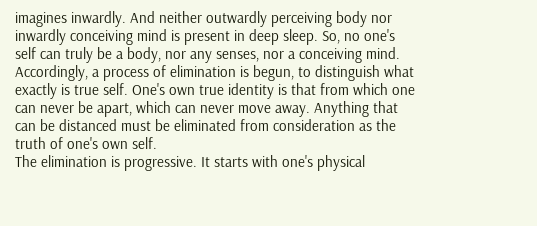imagines inwardly. And neither outwardly perceiving body nor inwardly conceiving mind is present in deep sleep. So, no one's self can truly be a body, nor any senses, nor a conceiving mind. Accordingly, a process of elimination is begun, to distinguish what exactly is true self. One's own true identity is that from which one can never be apart, which can never move away. Anything that can be distanced must be eliminated from consideration as the truth of one's own self.
The elimination is progressive. It starts with one's physical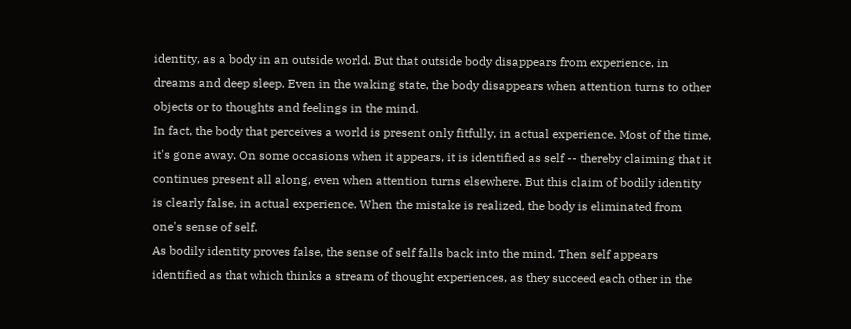identity, as a body in an outside world. But that outside body disappears from experience, in dreams and deep sleep. Even in the waking state, the body disappears when attention turns to other objects or to thoughts and feelings in the mind.
In fact, the body that perceives a world is present only fitfully, in actual experience. Most of the time, it's gone away. On some occasions when it appears, it is identified as self -- thereby claiming that it continues present all along, even when attention turns elsewhere. But this claim of bodily identity is clearly false, in actual experience. When the mistake is realized, the body is eliminated from one's sense of self.
As bodily identity proves false, the sense of self falls back into the mind. Then self appears identified as that which thinks a stream of thought experiences, as they succeed each other in the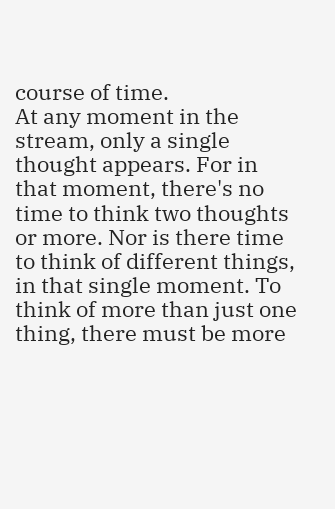course of time.
At any moment in the stream, only a single thought appears. For in that moment, there's no time to think two thoughts or more. Nor is there time to think of different things, in that single moment. To think of more than just one thing, there must be more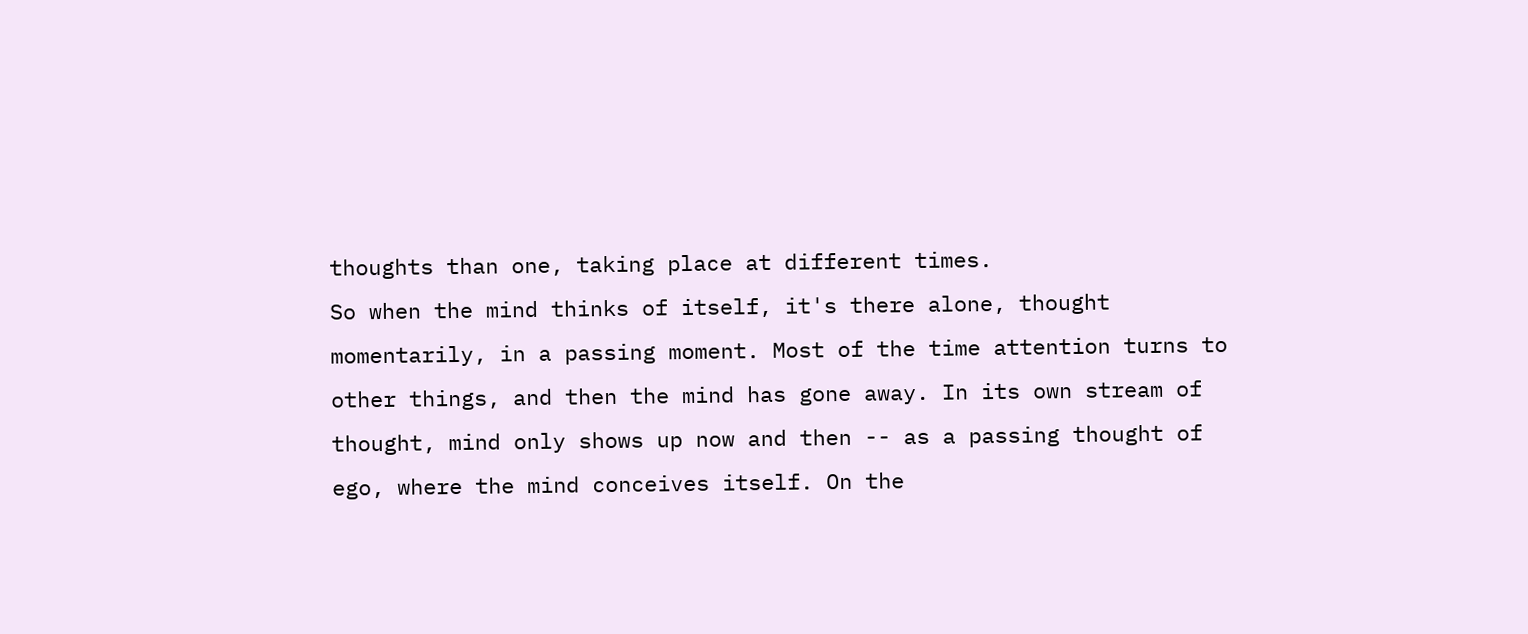thoughts than one, taking place at different times.
So when the mind thinks of itself, it's there alone, thought momentarily, in a passing moment. Most of the time attention turns to other things, and then the mind has gone away. In its own stream of thought, mind only shows up now and then -- as a passing thought of ego, where the mind conceives itself. On the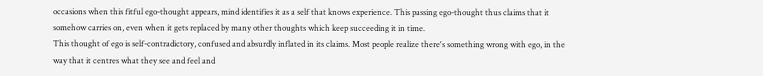occasions when this fitful ego-thought appears, mind identifies it as a self that knows experience. This passing ego-thought thus claims that it somehow carries on, even when it gets replaced by many other thoughts which keep succeeding it in time.
This thought of ego is self-contradictory, confused and absurdly inflated in its claims. Most people realize there's something wrong with ego, in the way that it centres what they see and feel and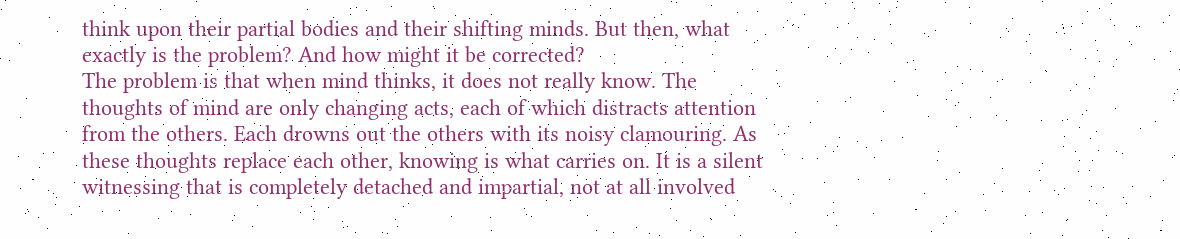think upon their partial bodies and their shifting minds. But then, what exactly is the problem? And how might it be corrected?
The problem is that when mind thinks, it does not really know. The thoughts of mind are only changing acts, each of which distracts attention from the others. Each drowns out the others with its noisy clamouring. As these thoughts replace each other, knowing is what carries on. It is a silent witnessing that is completely detached and impartial, not at all involved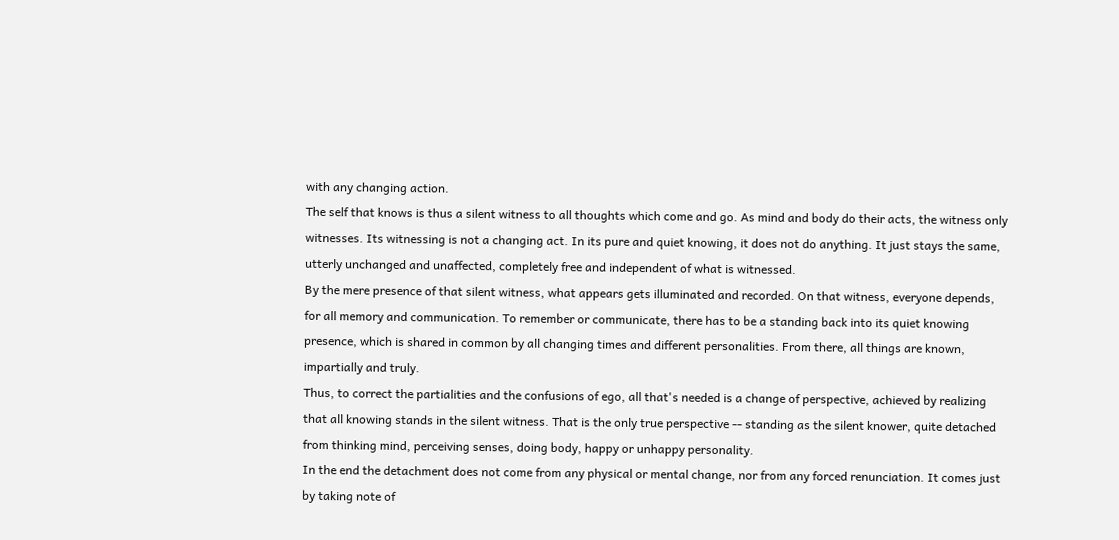with any changing action.
The self that knows is thus a silent witness to all thoughts which come and go. As mind and body do their acts, the witness only witnesses. Its witnessing is not a changing act. In its pure and quiet knowing, it does not do anything. It just stays the same, utterly unchanged and unaffected, completely free and independent of what is witnessed.
By the mere presence of that silent witness, what appears gets illuminated and recorded. On that witness, everyone depends, for all memory and communication. To remember or communicate, there has to be a standing back into its quiet knowing presence, which is shared in common by all changing times and different personalities. From there, all things are known, impartially and truly.
Thus, to correct the partialities and the confusions of ego, all that's needed is a change of perspective, achieved by realizing that all knowing stands in the silent witness. That is the only true perspective -- standing as the silent knower, quite detached from thinking mind, perceiving senses, doing body, happy or unhappy personality.
In the end the detachment does not come from any physical or mental change, nor from any forced renunciation. It comes just by taking note of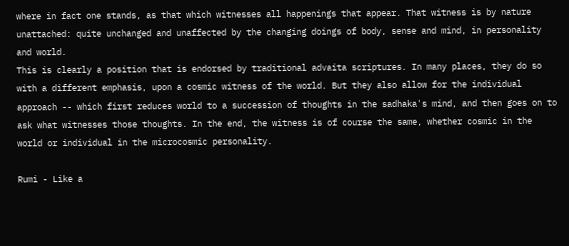where in fact one stands, as that which witnesses all happenings that appear. That witness is by nature unattached: quite unchanged and unaffected by the changing doings of body, sense and mind, in personality and world.
This is clearly a position that is endorsed by traditional advaita scriptures. In many places, they do so with a different emphasis, upon a cosmic witness of the world. But they also allow for the individual approach -- which first reduces world to a succession of thoughts in the sadhaka's mind, and then goes on to ask what witnesses those thoughts. In the end, the witness is of course the same, whether cosmic in the world or individual in the microcosmic personality.

Rumi - Like a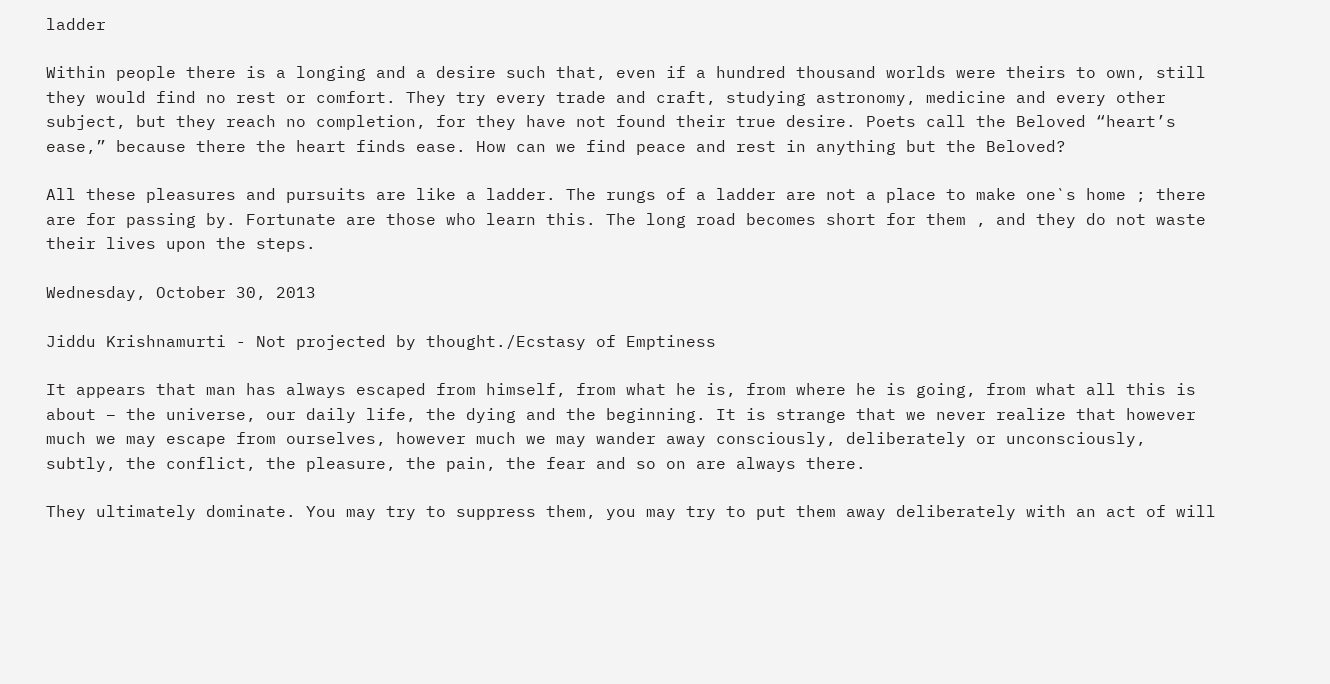ladder

Within people there is a longing and a desire such that, even if a hundred thousand worlds were theirs to own, still they would find no rest or comfort. They try every trade and craft, studying astronomy, medicine and every other subject, but they reach no completion, for they have not found their true desire. Poets call the Beloved “heart’s ease,” because there the heart finds ease. How can we find peace and rest in anything but the Beloved?

All these pleasures and pursuits are like a ladder. The rungs of a ladder are not a place to make one`s home ; there are for passing by. Fortunate are those who learn this. The long road becomes short for them , and they do not waste their lives upon the steps.

Wednesday, October 30, 2013

Jiddu Krishnamurti - Not projected by thought./Ecstasy of Emptiness

It appears that man has always escaped from himself, from what he is, from where he is going, from what all this is about – the universe, our daily life, the dying and the beginning. It is strange that we never realize that however much we may escape from ourselves, however much we may wander away consciously, deliberately or unconsciously, subtly, the conflict, the pleasure, the pain, the fear and so on are always there.

They ultimately dominate. You may try to suppress them, you may try to put them away deliberately with an act of will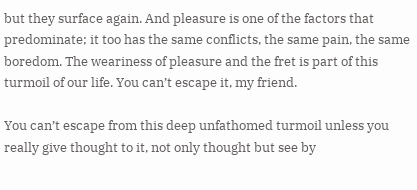but they surface again. And pleasure is one of the factors that predominate; it too has the same conflicts, the same pain, the same boredom. The weariness of pleasure and the fret is part of this turmoil of our life. You can’t escape it, my friend.

You can’t escape from this deep unfathomed turmoil unless you really give thought to it, not only thought but see by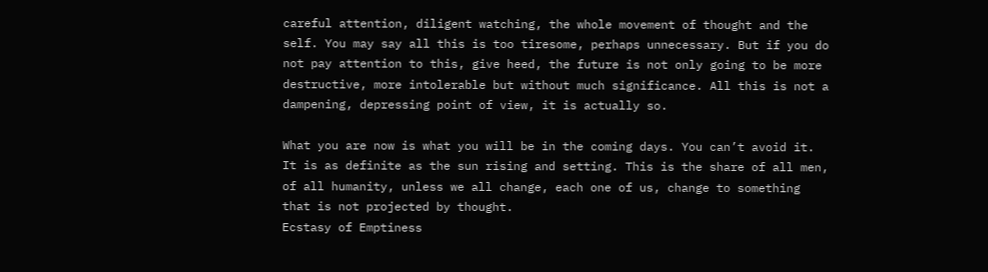careful attention, diligent watching, the whole movement of thought and the self. You may say all this is too tiresome, perhaps unnecessary. But if you do not pay attention to this, give heed, the future is not only going to be more destructive, more intolerable but without much significance. All this is not a dampening, depressing point of view, it is actually so.

What you are now is what you will be in the coming days. You can’t avoid it. It is as definite as the sun rising and setting. This is the share of all men, of all humanity, unless we all change, each one of us, change to something that is not projected by thought.
Ecstasy of Emptiness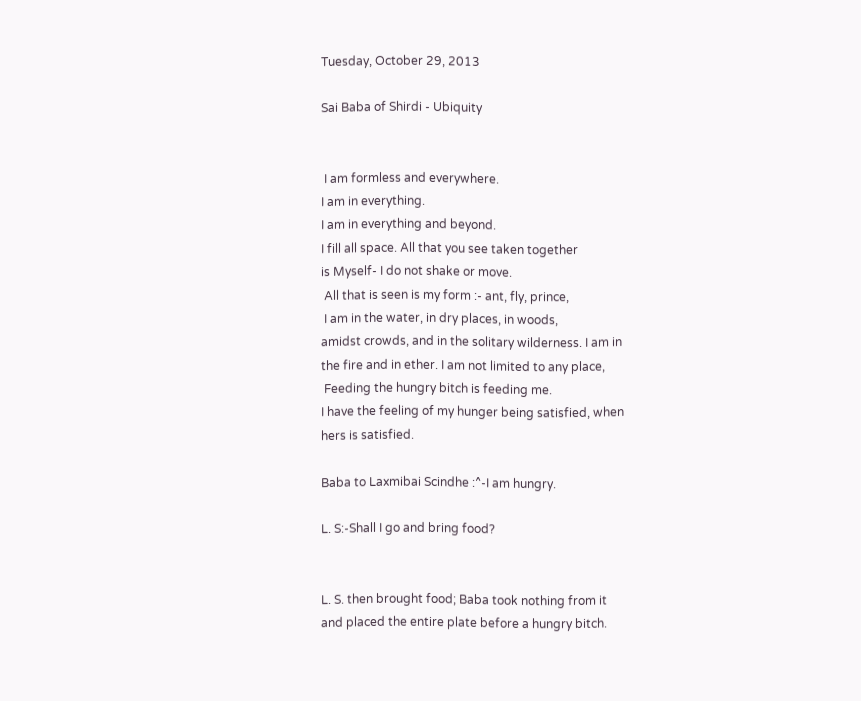Tuesday, October 29, 2013

Sai Baba of Shirdi - Ubiquity


 I am formless and everywhere.
I am in everything.
I am in everything and beyond.
I fill all space. All that you see taken together
is Myself- I do not shake or move.
 All that is seen is my form :- ant, fly, prince,
 I am in the water, in dry places, in woods,
amidst crowds, and in the solitary wilderness. I am in
the fire and in ether. I am not limited to any place,
 Feeding the hungry bitch is feeding me.
I have the feeling of my hunger being satisfied, when
hers is satisfied.

Baba to Laxmibai Scindhe :^-I am hungry.

L. S:-Shall I go and bring food?


L. S. then brought food; Baba took nothing from it
and placed the entire plate before a hungry bitch.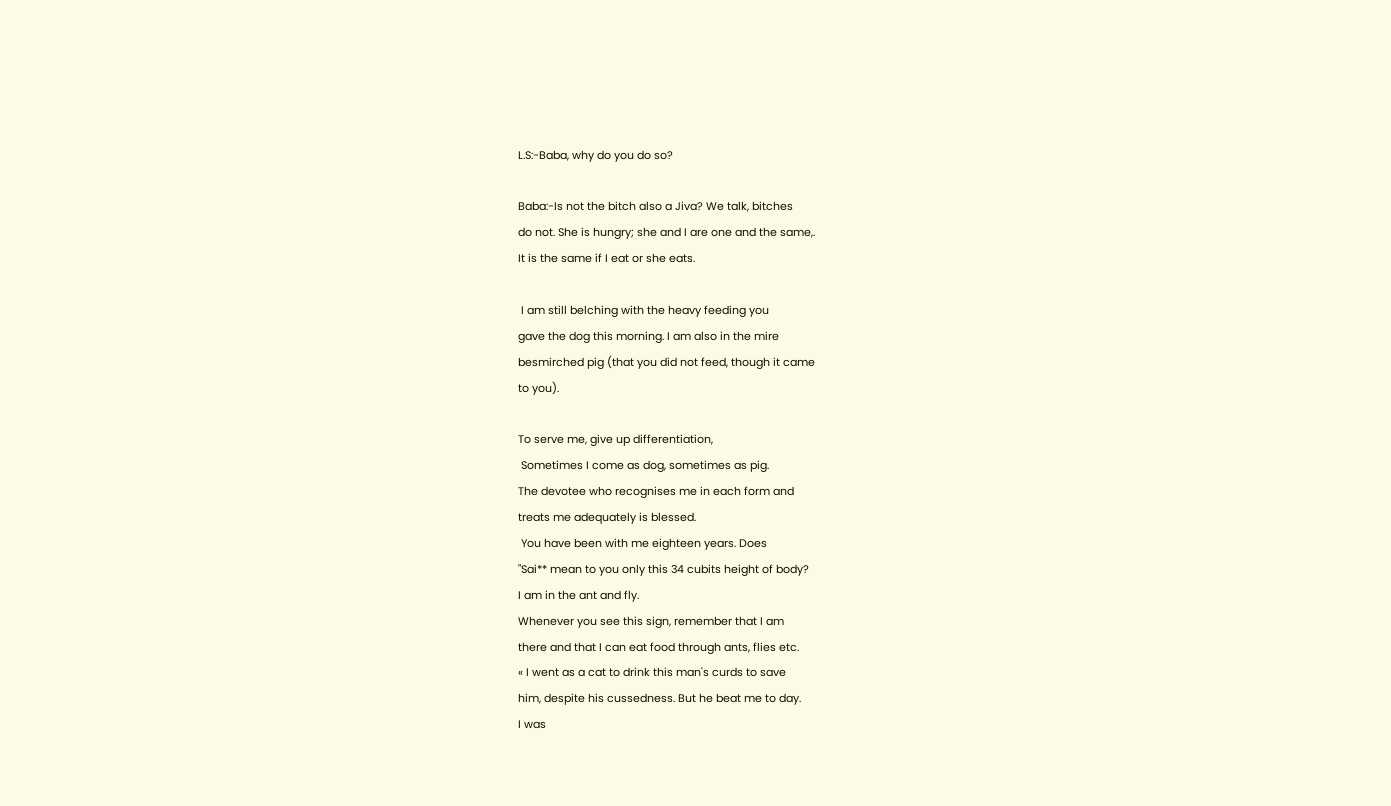L.S:-Baba, why do you do so?

Baba:-Is not the bitch also a Jiva? We talk, bitches
do not. She is hungry; she and I are one and the same,.
It is the same if I eat or she eats.

 I am still belching with the heavy feeding you
gave the dog this morning. I am also in the mire
besmirched pig (that you did not feed, though it came
to you).

To serve me, give up differentiation,
 Sometimes I come as dog, sometimes as pig.
The devotee who recognises me in each form and
treats me adequately is blessed.
 You have been with me eighteen years. Does
"Sai** mean to you only this 34 cubits height of body?
I am in the ant and fly.
Whenever you see this sign, remember that I am
there and that I can eat food through ants, flies etc.
« I went as a cat to drink this man's curds to save
him, despite his cussedness. But he beat me to day.
I was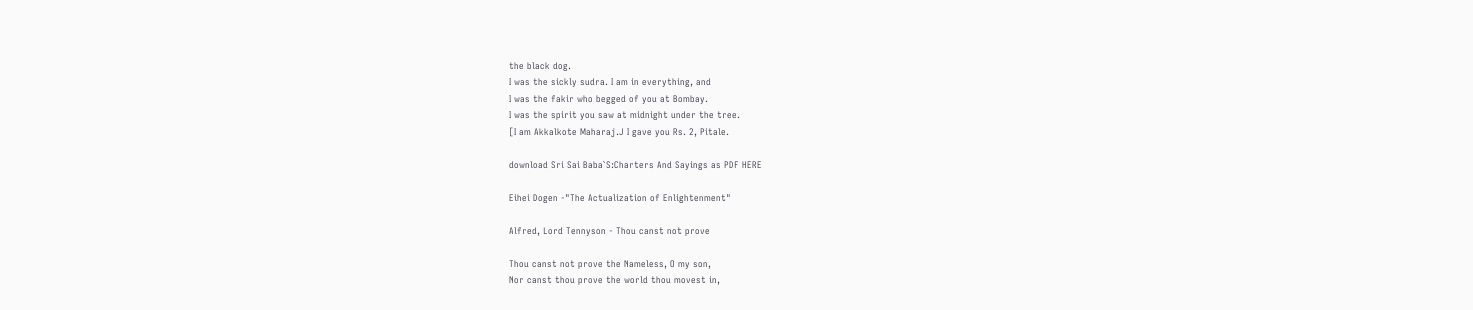the black dog.
I was the sickly sudra. I am in everything, and
I was the fakir who begged of you at Bombay.
I was the spirit you saw at midnight under the tree.
[I am Akkalkote Maharaj.J I gave you Rs. 2, Pitale.

download Sri Sai Baba`S:Charters And Sayings as PDF HERE

Eihei Dogen -"The Actualization of Enlightenment"

Alfred, Lord Tennyson - Thou canst not prove

Thou canst not prove the Nameless, O my son,
Nor canst thou prove the world thou movest in,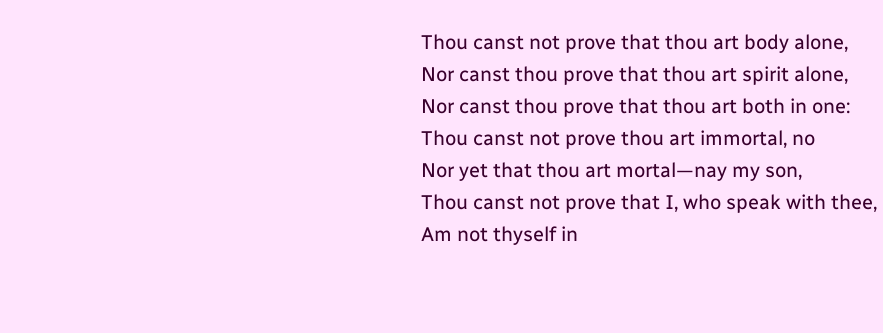Thou canst not prove that thou art body alone,
Nor canst thou prove that thou art spirit alone,
Nor canst thou prove that thou art both in one:
Thou canst not prove thou art immortal, no
Nor yet that thou art mortal—nay my son,
Thou canst not prove that I, who speak with thee,
Am not thyself in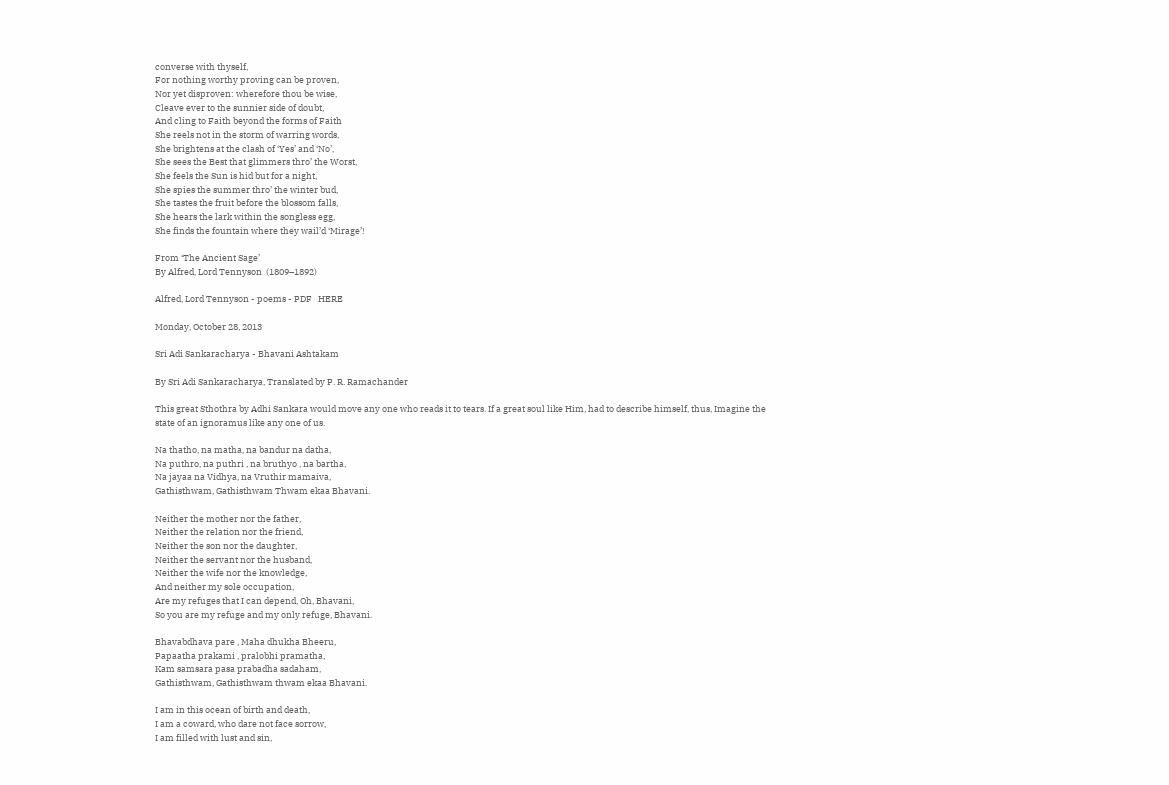converse with thyself,
For nothing worthy proving can be proven,
Nor yet disproven: wherefore thou be wise,
Cleave ever to the sunnier side of doubt,
And cling to Faith beyond the forms of Faith
She reels not in the storm of warring words,
She brightens at the clash of ‘Yes’ and ‘No’,
She sees the Best that glimmers thro’ the Worst,
She feels the Sun is hid but for a night,
She spies the summer thro’ the winter bud,
She tastes the fruit before the blossom falls,
She hears the lark within the songless egg,
She finds the fountain where they wail’d ‘Mirage’!

From ‘The Ancient Sage’
By Alfred, Lord Tennyson  (1809–1892)

Alfred, Lord Tennyson - poems - PDF   HERE

Monday, October 28, 2013

Sri Adi Sankaracharya - Bhavani Ashtakam

By Sri Adi Sankaracharya, Translated by P. R. Ramachander

This great Sthothra by Adhi Sankara would move any one who reads it to tears. If a great soul like Him, had to describe himself, thus, Imagine the state of an ignoramus like any one of us.

Na thatho, na matha, na bandur na datha,
Na puthro, na puthri , na bruthyo , na bartha,
Na jayaa na Vidhya, na Vruthir mamaiva,
Gathisthwam, Gathisthwam Thwam ekaa Bhavani.

Neither the mother nor the father,
Neither the relation nor the friend,
Neither the son nor the daughter,
Neither the servant nor the husband,
Neither the wife nor the knowledge,
And neither my sole occupation,
Are my refuges that I can depend, Oh, Bhavani,
So you are my refuge and my only refuge, Bhavani.

Bhavabdhava pare , Maha dhukha Bheeru,
Papaatha prakami , pralobhi pramatha,
Kam samsara pasa prabadha sadaham,
Gathisthwam, Gathisthwam thwam ekaa Bhavani.

I am in this ocean of birth and death,
I am a coward, who dare not face sorrow,
I am filled with lust and sin,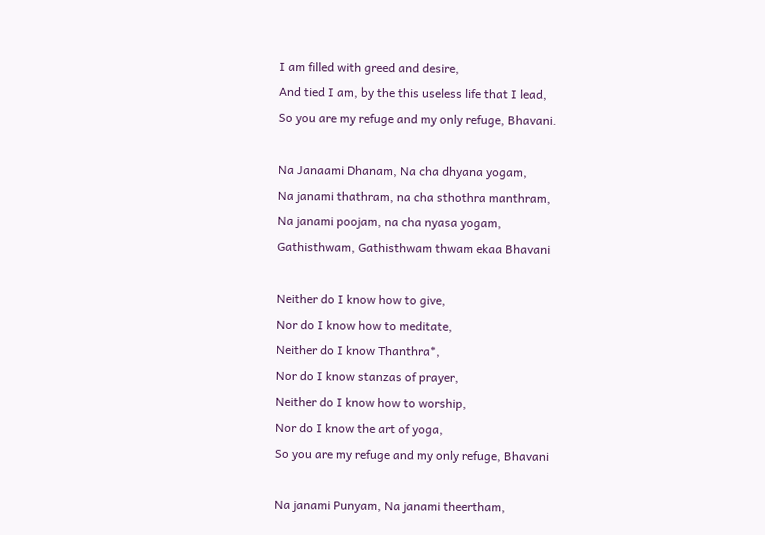I am filled with greed and desire,
And tied I am, by the this useless life that I lead,
So you are my refuge and my only refuge, Bhavani.

Na Janaami Dhanam, Na cha dhyana yogam,
Na janami thathram, na cha sthothra manthram,
Na janami poojam, na cha nyasa yogam,
Gathisthwam, Gathisthwam thwam ekaa Bhavani

Neither do I know how to give,
Nor do I know how to meditate,
Neither do I know Thanthra*,
Nor do I know stanzas of prayer,
Neither do I know how to worship,
Nor do I know the art of yoga,
So you are my refuge and my only refuge, Bhavani

Na janami Punyam, Na janami theertham,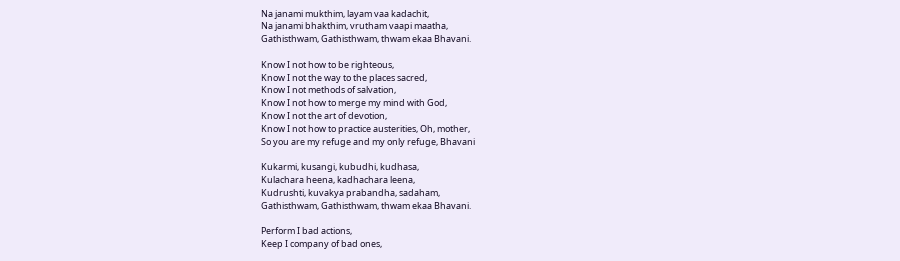Na janami mukthim, layam vaa kadachit,
Na janami bhakthim, vrutham vaapi maatha,
Gathisthwam, Gathisthwam, thwam ekaa Bhavani.

Know I not how to be righteous,
Know I not the way to the places sacred,
Know I not methods of salvation,
Know I not how to merge my mind with God,
Know I not the art of devotion,
Know I not how to practice austerities, Oh, mother,
So you are my refuge and my only refuge, Bhavani

Kukarmi, kusangi, kubudhi, kudhasa,
Kulachara heena, kadhachara leena,
Kudrushti, kuvakya prabandha, sadaham,
Gathisthwam, Gathisthwam, thwam ekaa Bhavani.

Perform I bad actions,
Keep I company of bad ones,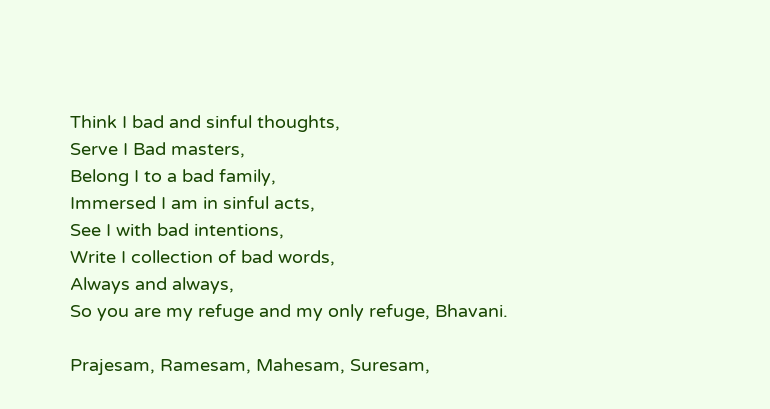Think I bad and sinful thoughts,
Serve I Bad masters,
Belong I to a bad family,
Immersed I am in sinful acts,
See I with bad intentions,
Write I collection of bad words,
Always and always,
So you are my refuge and my only refuge, Bhavani.

Prajesam, Ramesam, Mahesam, Suresam,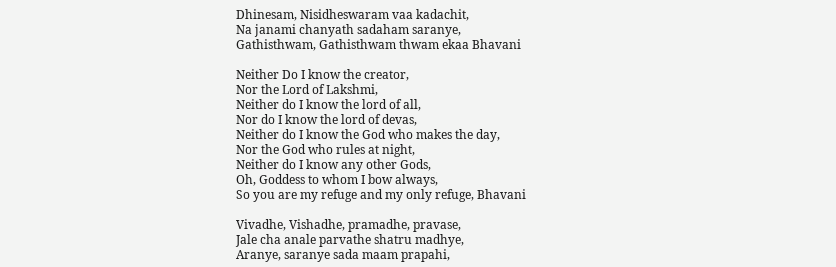Dhinesam, Nisidheswaram vaa kadachit,
Na janami chanyath sadaham saranye,
Gathisthwam, Gathisthwam thwam ekaa Bhavani

Neither Do I know the creator,
Nor the Lord of Lakshmi,
Neither do I know the lord of all,
Nor do I know the lord of devas,
Neither do I know the God who makes the day,
Nor the God who rules at night,
Neither do I know any other Gods,
Oh, Goddess to whom I bow always,
So you are my refuge and my only refuge, Bhavani

Vivadhe, Vishadhe, pramadhe, pravase,
Jale cha anale parvathe shatru madhye,
Aranye, saranye sada maam prapahi,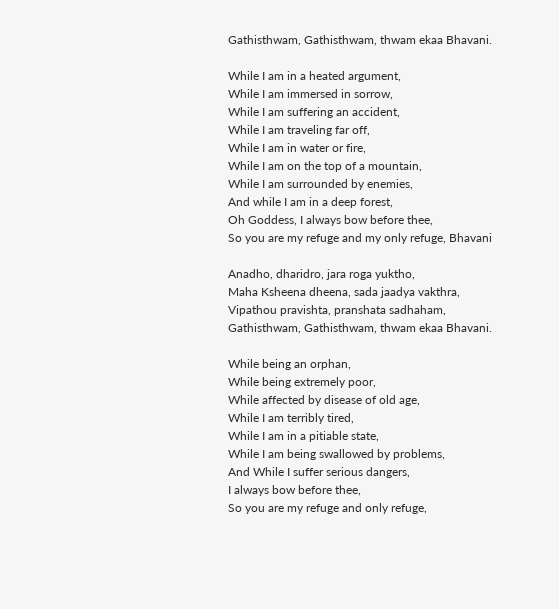Gathisthwam, Gathisthwam, thwam ekaa Bhavani.

While I am in a heated argument,
While I am immersed in sorrow,
While I am suffering an accident,
While I am traveling far off,
While I am in water or fire,
While I am on the top of a mountain,
While I am surrounded by enemies,
And while I am in a deep forest,
Oh Goddess, I always bow before thee,
So you are my refuge and my only refuge, Bhavani

Anadho, dharidro, jara roga yuktho,
Maha Ksheena dheena, sada jaadya vakthra,
Vipathou pravishta, pranshata sadhaham,
Gathisthwam, Gathisthwam, thwam ekaa Bhavani.

While being an orphan,
While being extremely poor,
While affected by disease of old age,
While I am terribly tired,
While I am in a pitiable state,
While I am being swallowed by problems,
And While I suffer serious dangers,
I always bow before thee,
So you are my refuge and only refuge,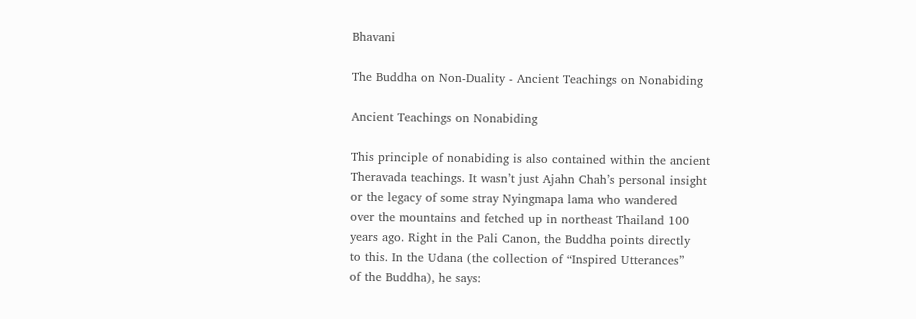Bhavani

The Buddha on Non-Duality - Ancient Teachings on Nonabiding

Ancient Teachings on Nonabiding

This principle of nonabiding is also contained within the ancient
Theravada teachings. It wasn’t just Ajahn Chah’s personal insight
or the legacy of some stray Nyingmapa lama who wandered
over the mountains and fetched up in northeast Thailand 100
years ago. Right in the Pali Canon, the Buddha points directly
to this. In the Udana (the collection of “Inspired Utterances”
of the Buddha), he says: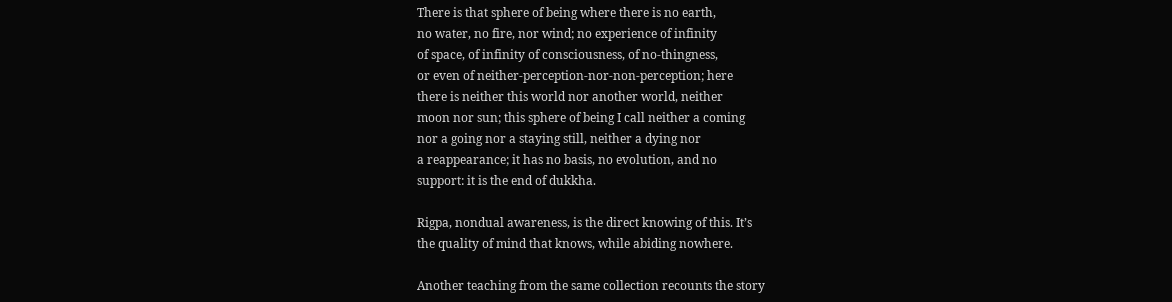There is that sphere of being where there is no earth,
no water, no fire, nor wind; no experience of infinity
of space, of infinity of consciousness, of no-thingness,
or even of neither-perception-nor-non-perception; here
there is neither this world nor another world, neither
moon nor sun; this sphere of being I call neither a coming
nor a going nor a staying still, neither a dying nor
a reappearance; it has no basis, no evolution, and no
support: it is the end of dukkha.

Rigpa, nondual awareness, is the direct knowing of this. It’s
the quality of mind that knows, while abiding nowhere.

Another teaching from the same collection recounts the story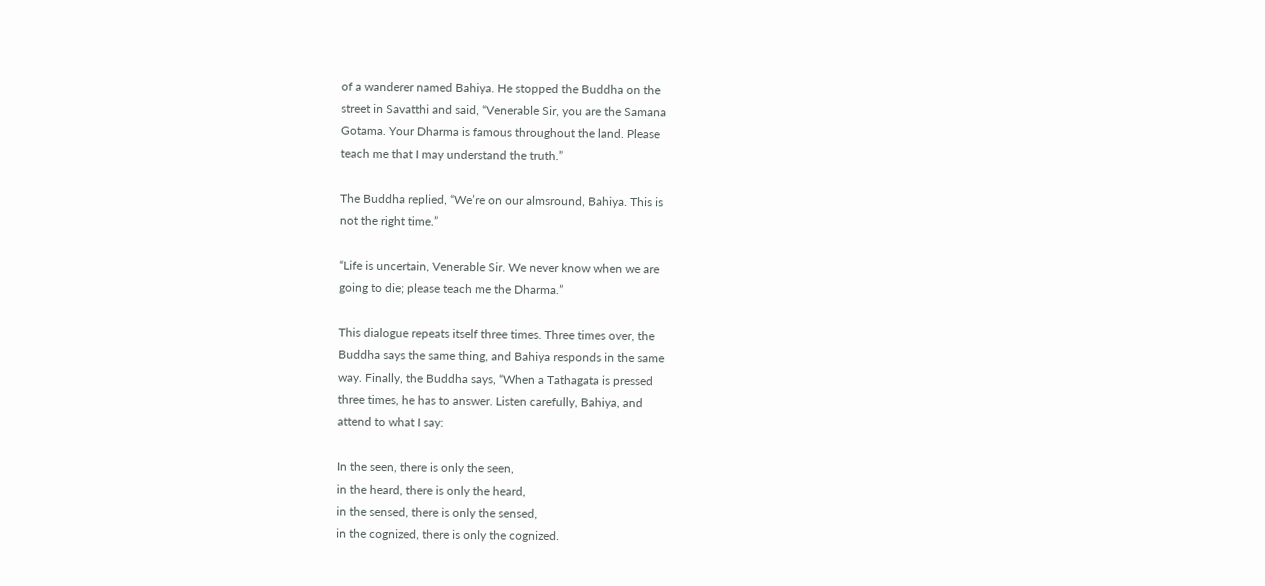of a wanderer named Bahiya. He stopped the Buddha on the
street in Savatthi and said, “Venerable Sir, you are the Samana
Gotama. Your Dharma is famous throughout the land. Please
teach me that I may understand the truth.”

The Buddha replied, “We’re on our almsround, Bahiya. This is
not the right time.”

“Life is uncertain, Venerable Sir. We never know when we are
going to die; please teach me the Dharma.”

This dialogue repeats itself three times. Three times over, the
Buddha says the same thing, and Bahiya responds in the same
way. Finally, the Buddha says, “When a Tathagata is pressed
three times, he has to answer. Listen carefully, Bahiya, and
attend to what I say:

In the seen, there is only the seen,
in the heard, there is only the heard,
in the sensed, there is only the sensed,
in the cognized, there is only the cognized.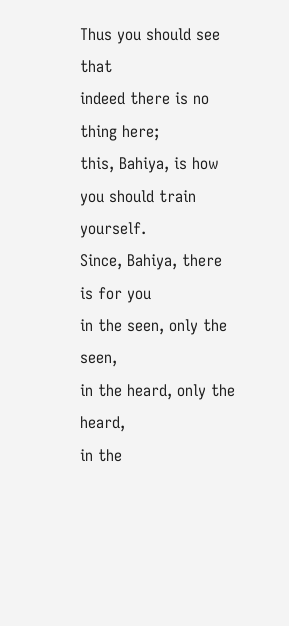Thus you should see that
indeed there is no thing here;
this, Bahiya, is how you should train yourself.
Since, Bahiya, there is for you
in the seen, only the seen,
in the heard, only the heard,
in the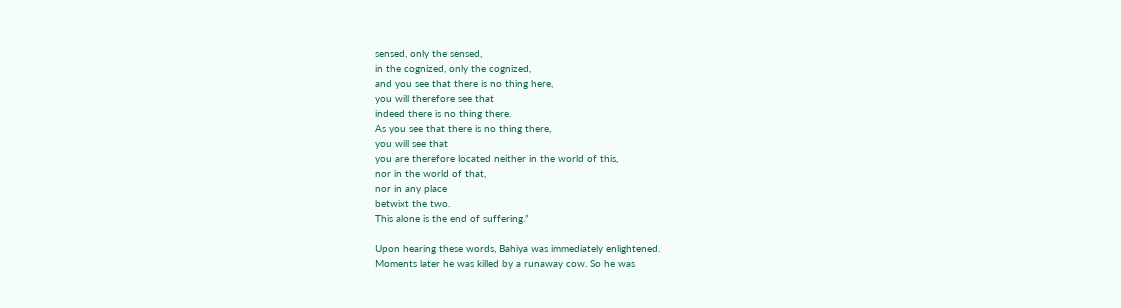sensed, only the sensed,
in the cognized, only the cognized,
and you see that there is no thing here,
you will therefore see that
indeed there is no thing there.
As you see that there is no thing there,
you will see that
you are therefore located neither in the world of this,
nor in the world of that,
nor in any place
betwixt the two.
This alone is the end of suffering.”

Upon hearing these words, Bahiya was immediately enlightened.
Moments later he was killed by a runaway cow. So he was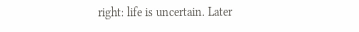right: life is uncertain. Later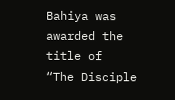Bahiya was awarded the title of
“The Disciple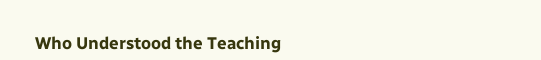Who Understood the Teaching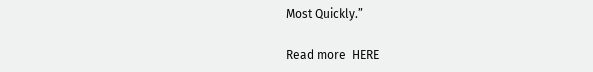Most Quickly.”

Read more  HERE